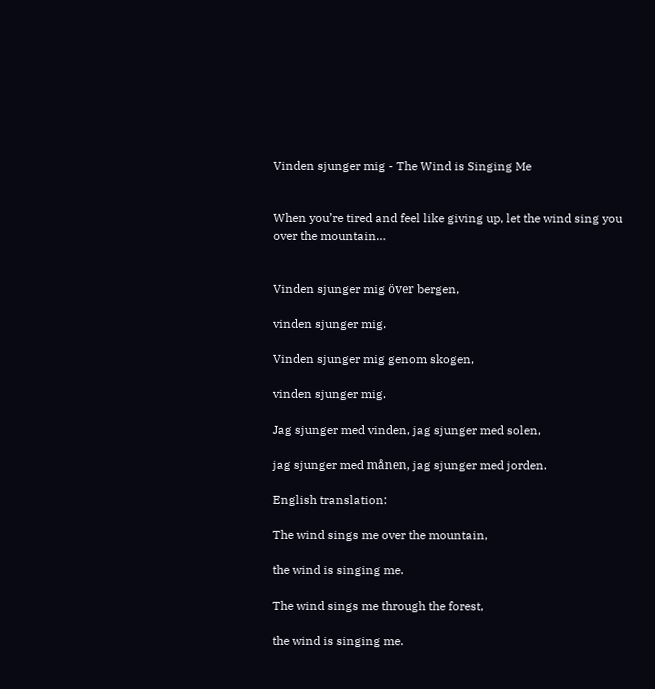Vinden sjunger mig - The Wind is Singing Me


When you’re tired and feel like giving up, let the wind sing you over the mountain…


Vinden sjunger mig över bergen,

vinden sjunger mig.

Vinden sjunger mig genom skogen,

vinden sjunger mig.

Jag sjunger med vinden, jag sjunger med solen,

jag sjunger med månen, jag sjunger med jorden.

English translation:

The wind sings me over the mountain,

the wind is singing me.

The wind sings me through the forest,

the wind is singing me.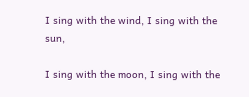I sing with the wind, I sing with the sun,

I sing with the moon, I sing with the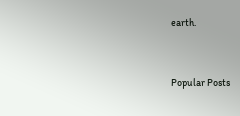earth.


Popular Posts